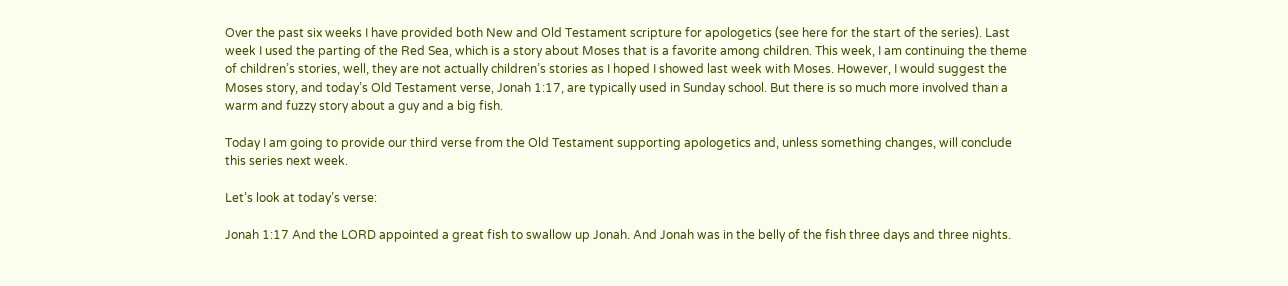Over the past six weeks I have provided both New and Old Testament scripture for apologetics (see here for the start of the series). Last week I used the parting of the Red Sea, which is a story about Moses that is a favorite among children. This week, I am continuing the theme of children’s stories, well, they are not actually children’s stories as I hoped I showed last week with Moses. However, I would suggest the Moses story, and today’s Old Testament verse, Jonah 1:17, are typically used in Sunday school. But there is so much more involved than a warm and fuzzy story about a guy and a big fish.

Today I am going to provide our third verse from the Old Testament supporting apologetics and, unless something changes, will conclude this series next week.

Let’s look at today’s verse:

Jonah 1:17 And the LORD appointed a great fish to swallow up Jonah. And Jonah was in the belly of the fish three days and three nights.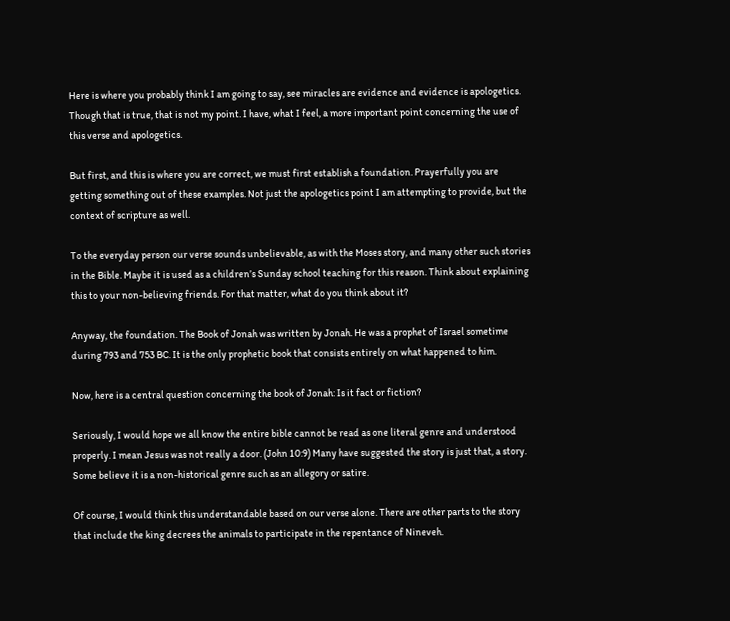Here is where you probably think I am going to say, see miracles are evidence and evidence is apologetics. Though that is true, that is not my point. I have, what I feel, a more important point concerning the use of this verse and apologetics.

But first, and this is where you are correct, we must first establish a foundation. Prayerfully you are getting something out of these examples. Not just the apologetics point I am attempting to provide, but the context of scripture as well.

To the everyday person our verse sounds unbelievable, as with the Moses story, and many other such stories in the Bible. Maybe it is used as a children’s Sunday school teaching for this reason. Think about explaining this to your non-believing friends. For that matter, what do you think about it?

Anyway, the foundation. The Book of Jonah was written by Jonah. He was a prophet of Israel sometime during 793 and 753 BC. It is the only prophetic book that consists entirely on what happened to him.

Now, here is a central question concerning the book of Jonah: Is it fact or fiction?

Seriously, I would hope we all know the entire bible cannot be read as one literal genre and understood properly. I mean Jesus was not really a door. (John 10:9) Many have suggested the story is just that, a story. Some believe it is a non-historical genre such as an allegory or satire.

Of course, I would think this understandable based on our verse alone. There are other parts to the story that include the king decrees the animals to participate in the repentance of Nineveh.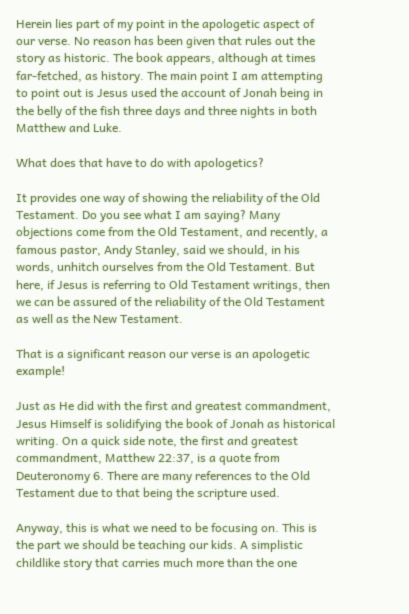Herein lies part of my point in the apologetic aspect of our verse. No reason has been given that rules out the story as historic. The book appears, although at times far-fetched, as history. The main point I am attempting to point out is Jesus used the account of Jonah being in the belly of the fish three days and three nights in both Matthew and Luke.

What does that have to do with apologetics?

It provides one way of showing the reliability of the Old Testament. Do you see what I am saying? Many objections come from the Old Testament, and recently, a famous pastor, Andy Stanley, said we should, in his words, unhitch ourselves from the Old Testament. But here, if Jesus is referring to Old Testament writings, then we can be assured of the reliability of the Old Testament as well as the New Testament.

That is a significant reason our verse is an apologetic example!

Just as He did with the first and greatest commandment, Jesus Himself is solidifying the book of Jonah as historical writing. On a quick side note, the first and greatest commandment, Matthew 22:37, is a quote from Deuteronomy 6. There are many references to the Old Testament due to that being the scripture used.

Anyway, this is what we need to be focusing on. This is the part we should be teaching our kids. A simplistic childlike story that carries much more than the one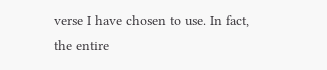verse I have chosen to use. In fact, the entire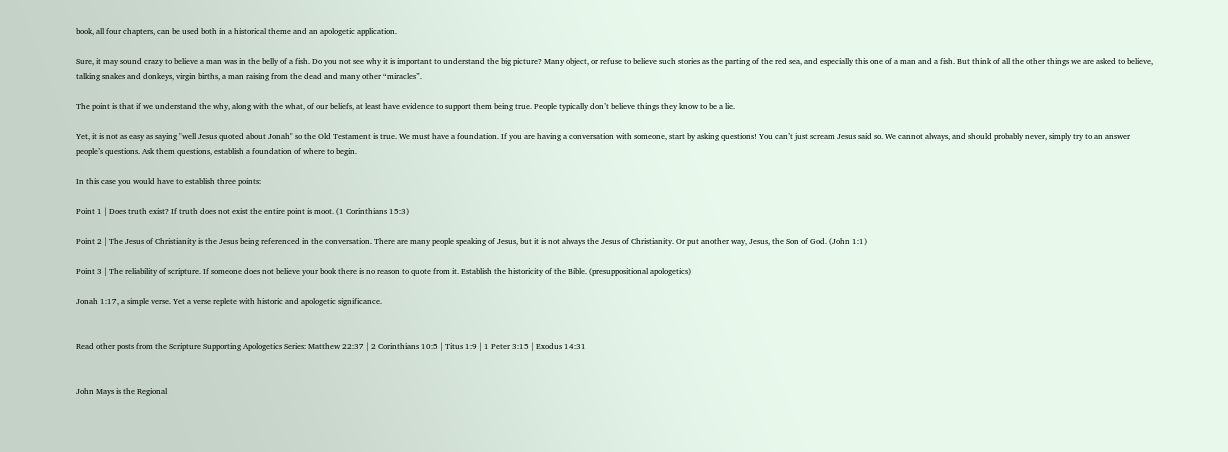book, all four chapters, can be used both in a historical theme and an apologetic application.

Sure, it may sound crazy to believe a man was in the belly of a fish. Do you not see why it is important to understand the big picture? Many object, or refuse to believe such stories as the parting of the red sea, and especially this one of a man and a fish. But think of all the other things we are asked to believe, talking snakes and donkeys, virgin births, a man raising from the dead and many other “miracles”.

The point is that if we understand the why, along with the what, of our beliefs, at least have evidence to support them being true. People typically don’t believe things they know to be a lie.

Yet, it is not as easy as saying "well Jesus quoted about Jonah" so the Old Testament is true. We must have a foundation. If you are having a conversation with someone, start by asking questions! You can’t just scream Jesus said so. We cannot always, and should probably never, simply try to an answer people’s questions. Ask them questions, establish a foundation of where to begin.

In this case you would have to establish three points:

Point 1 | Does truth exist? If truth does not exist the entire point is moot. (1 Corinthians 15:3)

Point 2 | The Jesus of Christianity is the Jesus being referenced in the conversation. There are many people speaking of Jesus, but it is not always the Jesus of Christianity. Or put another way, Jesus, the Son of God. (John 1:1)

Point 3 | The reliability of scripture. If someone does not believe your book there is no reason to quote from it. Establish the historicity of the Bible. (presuppositional apologetics)

Jonah 1:17, a simple verse. Yet a verse replete with historic and apologetic significance.


Read other posts from the Scripture Supporting Apologetics Series: Matthew 22:37 | 2 Corinthians 10:5 | Titus 1:9 | 1 Peter 3:15 | Exodus 14:31


John Mays is the Regional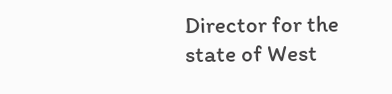Director for the state of West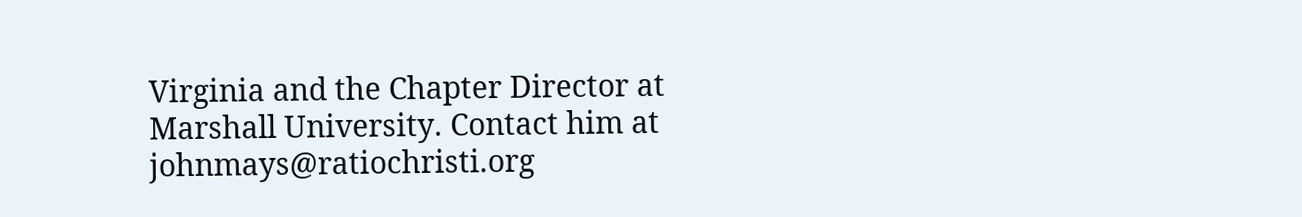Virginia and the Chapter Director at Marshall University. Contact him at johnmays@ratiochristi.org